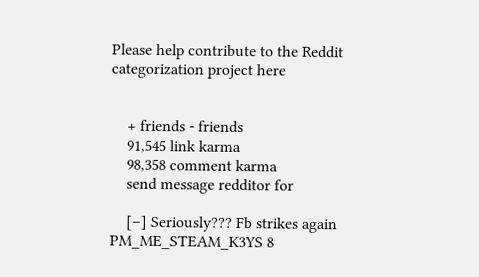Please help contribute to the Reddit categorization project here


    + friends - friends
    91,545 link karma
    98,358 comment karma
    send message redditor for

    [–] Seriously??? Fb strikes again PM_ME_STEAM_K3YS 8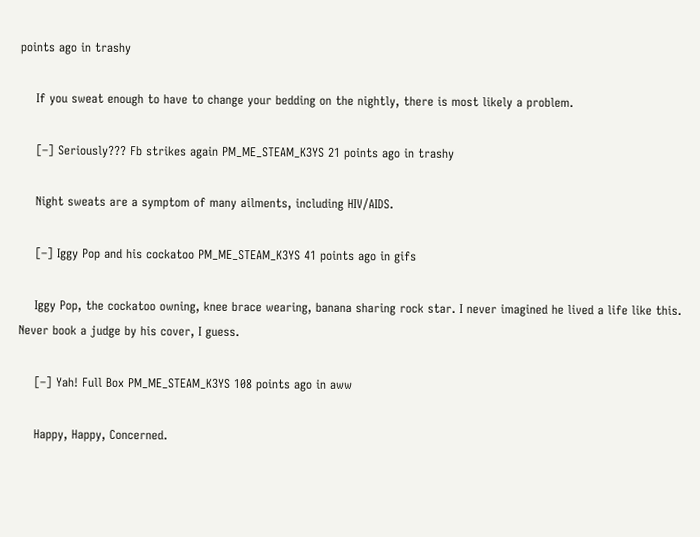points ago in trashy

    If you sweat enough to have to change your bedding on the nightly, there is most likely a problem.

    [–] Seriously??? Fb strikes again PM_ME_STEAM_K3YS 21 points ago in trashy

    Night sweats are a symptom of many ailments, including HIV/AIDS.

    [–] Iggy Pop and his cockatoo PM_ME_STEAM_K3YS 41 points ago in gifs

    Iggy Pop, the cockatoo owning, knee brace wearing, banana sharing rock star. I never imagined he lived a life like this. Never book a judge by his cover, I guess.

    [–] Yah! Full Box PM_ME_STEAM_K3YS 108 points ago in aww

    Happy, Happy, Concerned.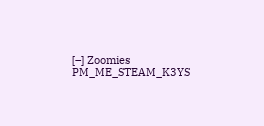[–] Zoomies PM_ME_STEAM_K3YS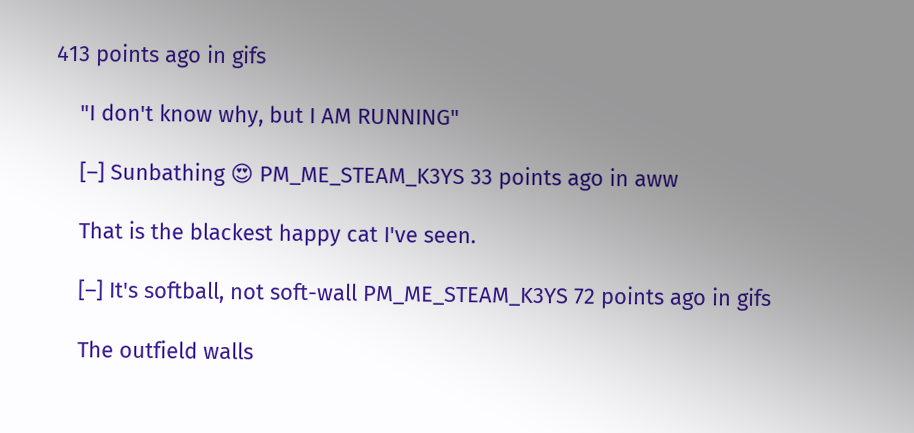413 points ago in gifs

    "I don't know why, but I AM RUNNING"

    [–] Sunbathing 😍 PM_ME_STEAM_K3YS 33 points ago in aww

    That is the blackest happy cat I've seen.

    [–] It's softball, not soft-wall PM_ME_STEAM_K3YS 72 points ago in gifs

    The outfield walls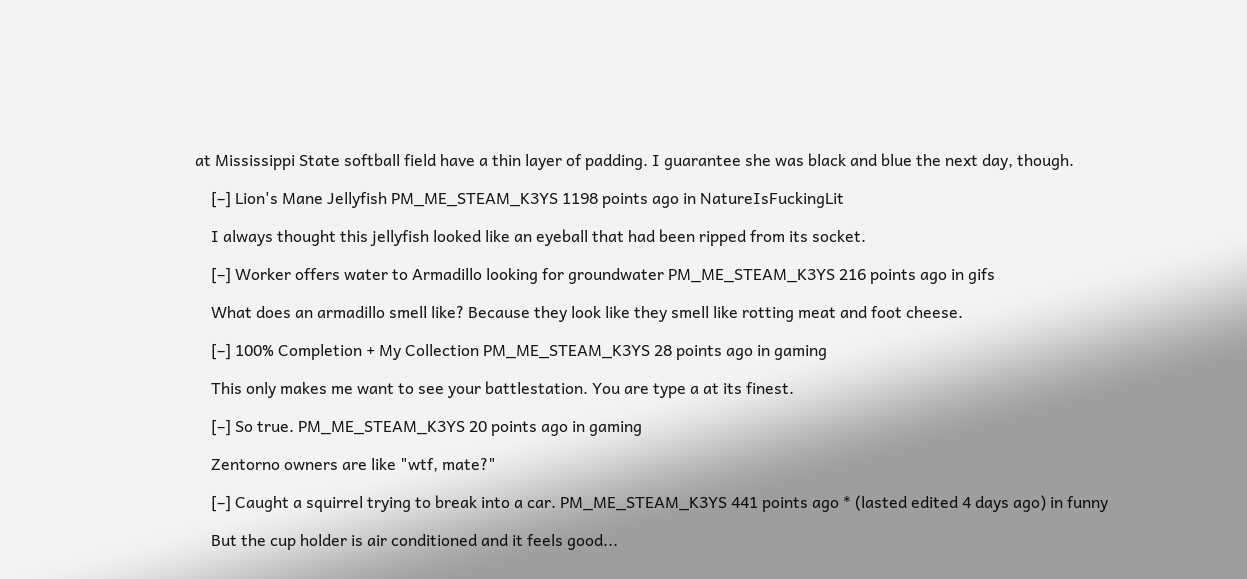at Mississippi State softball field have a thin layer of padding. I guarantee she was black and blue the next day, though.

    [–] Lion's Mane Jellyfish PM_ME_STEAM_K3YS 1198 points ago in NatureIsFuckingLit

    I always thought this jellyfish looked like an eyeball that had been ripped from its socket.

    [–] Worker offers water to Armadillo looking for groundwater PM_ME_STEAM_K3YS 216 points ago in gifs

    What does an armadillo smell like? Because they look like they smell like rotting meat and foot cheese.

    [–] 100% Completion + My Collection PM_ME_STEAM_K3YS 28 points ago in gaming

    This only makes me want to see your battlestation. You are type a at its finest.

    [–] So true. PM_ME_STEAM_K3YS 20 points ago in gaming

    Zentorno owners are like "wtf, mate?"

    [–] Caught a squirrel trying to break into a car. PM_ME_STEAM_K3YS 441 points ago * (lasted edited 4 days ago) in funny

    But the cup holder is air conditioned and it feels good...